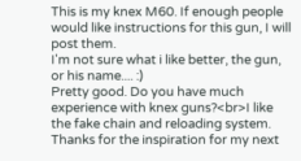This is my knex M60. If enough people would like instructions for this gun, I will post them.
I'm not sure what i like better, the gun, or his name.... :)
Pretty good. Do you have much experience with knex guns?<br>I like the fake chain and reloading system. Thanks for the inspiration for my next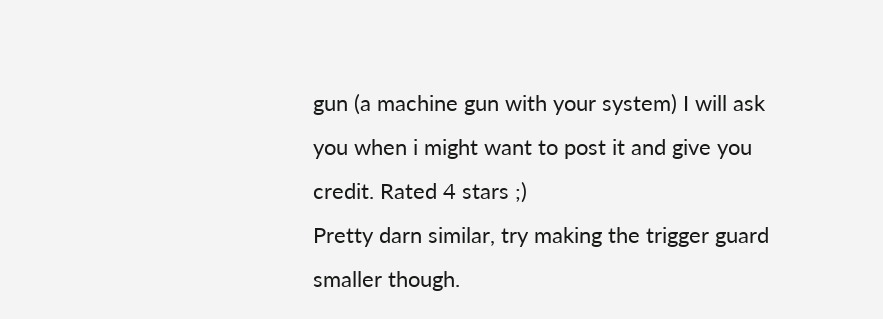gun (a machine gun with your system) I will ask you when i might want to post it and give you credit. Rated 4 stars ;)
Pretty darn similar, try making the trigger guard smaller though.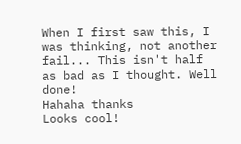When I first saw this, I was thinking, not another fail... This isn't half as bad as I thought. Well done!
Hahaha thanks
Looks cool!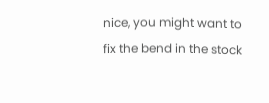nice, you might want to fix the bend in the stock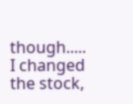though.....
I changed the stock,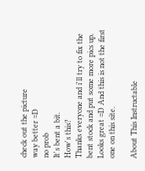check out the picture
way better =D
no prob
It's bent a bit.
How's this?
Thanks everyone and i'll try to fix the bent stock and put some more pics up.
Looks great =D And this is not the first one on this site.

About This Instructable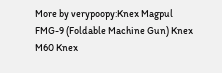More by verypoopy:Knex Magpul FMG-9 (Foldable Machine Gun) Knex M60 Knex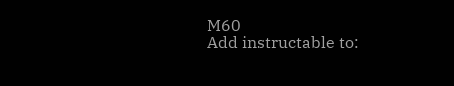M60
Add instructable to: